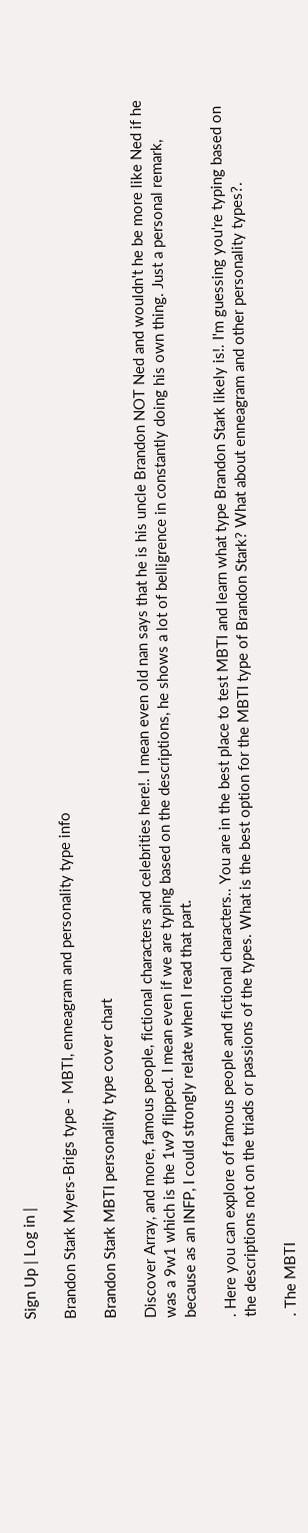Sign Up | Log in |

Brandon Stark Myers-Brigs type - MBTI, enneagram and personality type info

Brandon Stark MBTI personality type cover chart

Discover Array, and more, famous people, fictional characters and celebrities here!. I mean even old nan says that he is his uncle Brandon NOT Ned and wouldn't he be more like Ned if he was a 9w1 which is the 1w9 flipped. I mean even if we are typing based on the descriptions, he shows a lot of belligrence in constantly doing his own thing. Just a personal remark, because as an INFP, I could strongly relate when I read that part.

. Here you can explore of famous people and fictional characters.. You are in the best place to test MBTI and learn what type Brandon Stark likely is!. I'm guessing you're typing based on the descriptions not on the triads or passions of the types. What is the best option for the MBTI type of Brandon Stark? What about enneagram and other personality types?.

. The MBTI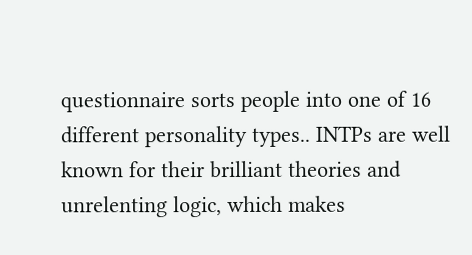questionnaire sorts people into one of 16 different personality types.. INTPs are well known for their brilliant theories and unrelenting logic, which makes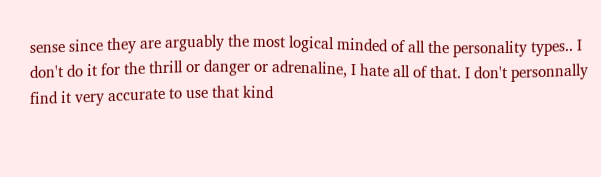sense since they are arguably the most logical minded of all the personality types.. I don't do it for the thrill or danger or adrenaline, I hate all of that. I don't personnally find it very accurate to use that kind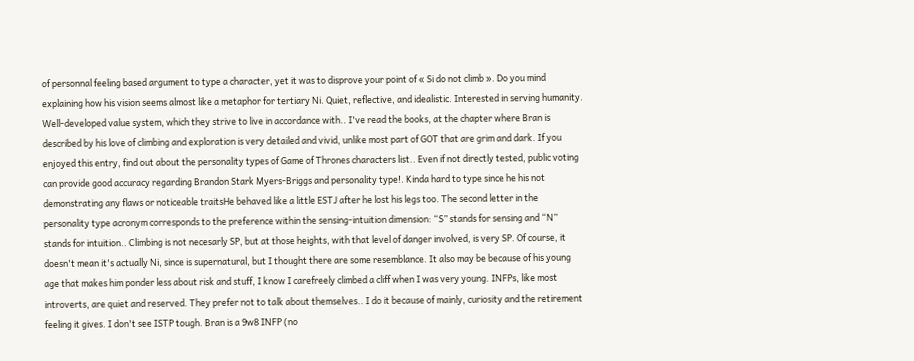of personnal feeling based argument to type a character, yet it was to disprove your point of « Si do not climb ». Do you mind explaining how his vision seems almost like a metaphor for tertiary Ni. Quiet, reflective, and idealistic. Interested in serving humanity. Well-developed value system, which they strive to live in accordance with.. I've read the books, at the chapter where Bran is described by his love of climbing and exploration is very detailed and vivid, unlike most part of GOT that are grim and dark. If you enjoyed this entry, find out about the personality types of Game of Thrones characters list.. Even if not directly tested, public voting can provide good accuracy regarding Brandon Stark Myers-Briggs and personality type!. Kinda hard to type since he his not demonstrating any flaws or noticeable traitsHe behaved like a little ESTJ after he lost his legs too. The second letter in the personality type acronym corresponds to the preference within the sensing-intuition dimension: “S” stands for sensing and “N” stands for intuition.. Climbing is not necesarly SP, but at those heights, with that level of danger involved, is very SP. Of course, it doesn't mean it's actually Ni, since is supernatural, but I thought there are some resemblance. It also may be because of his young age that makes him ponder less about risk and stuff, I know I carefreely climbed a cliff when I was very young. INFPs, like most introverts, are quiet and reserved. They prefer not to talk about themselves.. I do it because of mainly, curiosity and the retirement feeling it gives. I don't see ISTP tough. Bran is a 9w8 INFP (no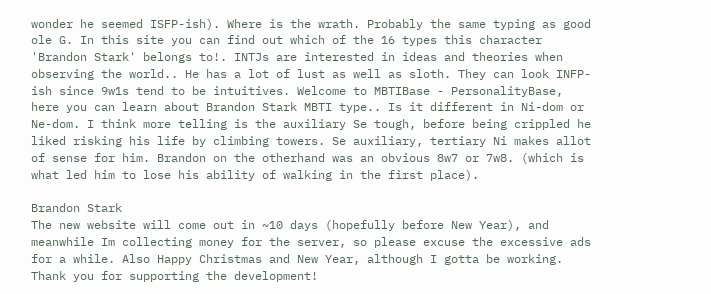wonder he seemed ISFP-ish). Where is the wrath. Probably the same typing as good ole G. In this site you can find out which of the 16 types this character 'Brandon Stark' belongs to!. INTJs are interested in ideas and theories when observing the world.. He has a lot of lust as well as sloth. They can look INFP-ish since 9w1s tend to be intuitives. Welcome to MBTIBase - PersonalityBase, here you can learn about Brandon Stark MBTI type.. Is it different in Ni-dom or Ne-dom. I think more telling is the auxiliary Se tough, before being crippled he liked risking his life by climbing towers. Se auxiliary, tertiary Ni makes allot of sense for him. Brandon on the otherhand was an obvious 8w7 or 7w8. (which is what led him to lose his ability of walking in the first place).

Brandon Stark
The new website will come out in ~10 days (hopefully before New Year), and meanwhile Im collecting money for the server, so please excuse the excessive ads for a while. Also Happy Christmas and New Year, although I gotta be working. Thank you for supporting the development!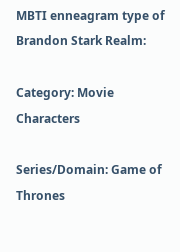MBTI enneagram type of Brandon Stark Realm:

Category: Movie Characters

Series/Domain: Game of Thrones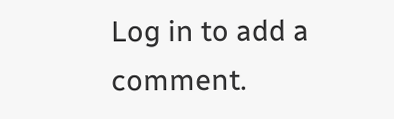Log in to add a comment.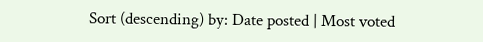Sort (descending) by: Date posted | Most voted